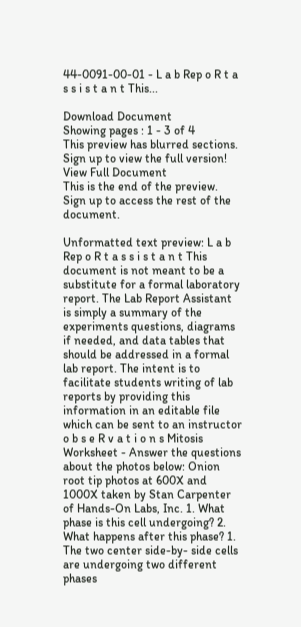44-0091-00-01 - L a b Rep o R t a s s i s t a n t This...

Download Document
Showing pages : 1 - 3 of 4
This preview has blurred sections. Sign up to view the full version! View Full Document
This is the end of the preview. Sign up to access the rest of the document.

Unformatted text preview: L a b Rep o R t a s s i s t a n t This document is not meant to be a substitute for a formal laboratory report. The Lab Report Assistant is simply a summary of the experiments questions, diagrams if needed, and data tables that should be addressed in a formal lab report. The intent is to facilitate students writing of lab reports by providing this information in an editable file which can be sent to an instructor o b s e R v a t i o n s Mitosis Worksheet - Answer the questions about the photos below: Onion root tip photos at 600X and 1000X taken by Stan Carpenter of Hands-On Labs, Inc. 1. What phase is this cell undergoing? 2. What happens after this phase? 1. The two center side-by- side cells are undergoing two different phases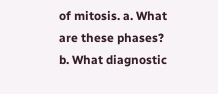of mitosis. a. What are these phases? b. What diagnostic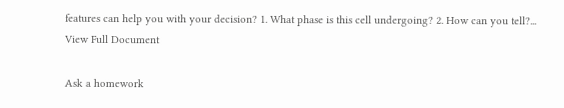features can help you with your decision? 1. What phase is this cell undergoing? 2. How can you tell?...
View Full Document

Ask a homework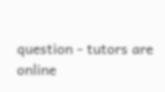question - tutors are online